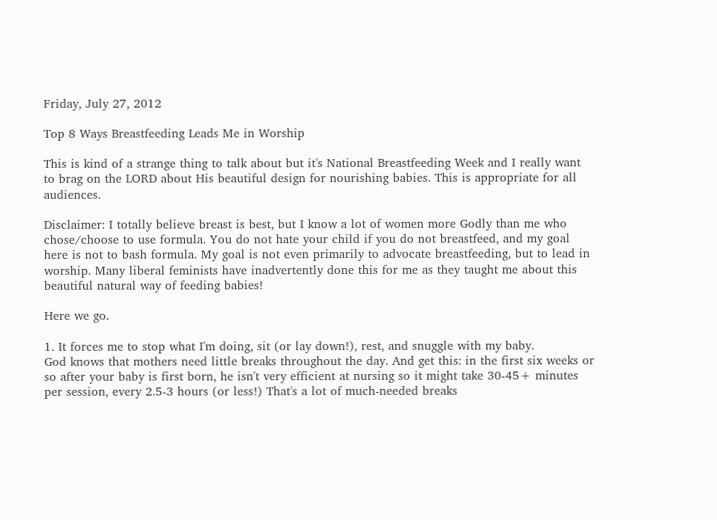Friday, July 27, 2012

Top 8 Ways Breastfeeding Leads Me in Worship

This is kind of a strange thing to talk about but it's National Breastfeeding Week and I really want to brag on the LORD about His beautiful design for nourishing babies. This is appropriate for all audiences.

Disclaimer: I totally believe breast is best, but I know a lot of women more Godly than me who chose/choose to use formula. You do not hate your child if you do not breastfeed, and my goal here is not to bash formula. My goal is not even primarily to advocate breastfeeding, but to lead in worship. Many liberal feminists have inadvertently done this for me as they taught me about this beautiful natural way of feeding babies!

Here we go.

1. It forces me to stop what I'm doing, sit (or lay down!), rest, and snuggle with my baby.
God knows that mothers need little breaks throughout the day. And get this: in the first six weeks or so after your baby is first born, he isn't very efficient at nursing so it might take 30-45+ minutes per session, every 2.5-3 hours (or less!) That's a lot of much-needed breaks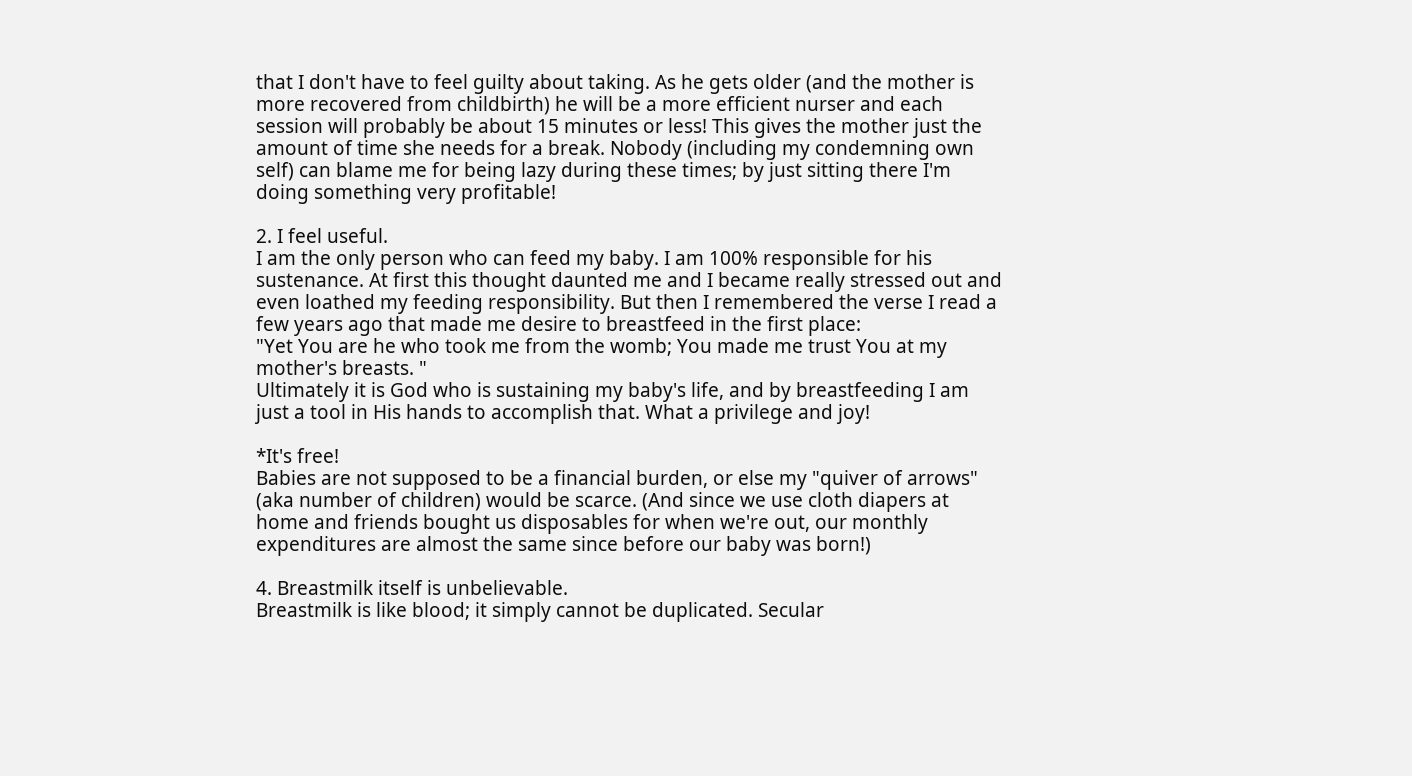that I don't have to feel guilty about taking. As he gets older (and the mother is more recovered from childbirth) he will be a more efficient nurser and each session will probably be about 15 minutes or less! This gives the mother just the amount of time she needs for a break. Nobody (including my condemning own self) can blame me for being lazy during these times; by just sitting there I'm doing something very profitable!

2. I feel useful.
I am the only person who can feed my baby. I am 100% responsible for his sustenance. At first this thought daunted me and I became really stressed out and even loathed my feeding responsibility. But then I remembered the verse I read a few years ago that made me desire to breastfeed in the first place:
"Yet You are he who took me from the womb; You made me trust You at my mother's breasts. "
Ultimately it is God who is sustaining my baby's life, and by breastfeeding I am just a tool in His hands to accomplish that. What a privilege and joy!

*It's free!
Babies are not supposed to be a financial burden, or else my "quiver of arrows" (aka number of children) would be scarce. (And since we use cloth diapers at home and friends bought us disposables for when we're out, our monthly expenditures are almost the same since before our baby was born!)

4. Breastmilk itself is unbelievable.
Breastmilk is like blood; it simply cannot be duplicated. Secular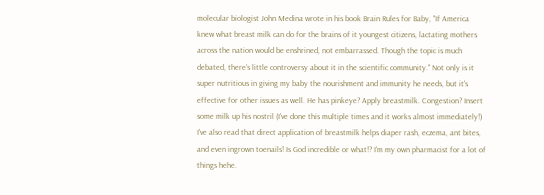molecular biologist John Medina wrote in his book Brain Rules for Baby, "If America knew what breast milk can do for the brains of it youngest citizens, lactating mothers across the nation would be enshrined, not embarrassed. Though the topic is much debated, there's little controversy about it in the scientific community." Not only is it super nutritious in giving my baby the nourishment and immunity he needs, but it's effective for other issues as well. He has pinkeye? Apply breastmilk. Congestion? Insert some milk up his nostril (I've done this multiple times and it works almost immediately!) I've also read that direct application of breastmilk helps diaper rash, eczema, ant bites, and even ingrown toenails! Is God incredible or what!? I'm my own pharmacist for a lot of things hehe.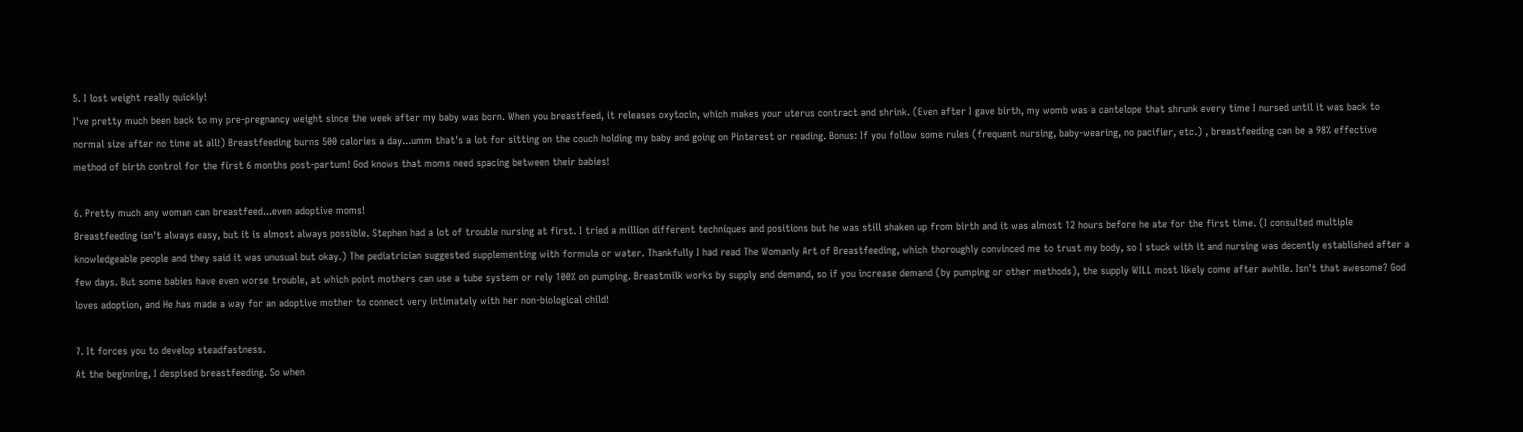5. I lost weight really quickly!
I've pretty much been back to my pre-pregnancy weight since the week after my baby was born. When you breastfeed, it releases oxytocin, which makes your uterus contract and shrink. (Even after I gave birth, my womb was a cantelope that shrunk every time I nursed until it was back to normal size after no time at all!) Breastfeeding burns 500 calories a day...umm that's a lot for sitting on the couch holding my baby and going on Pinterest or reading. Bonus: If you follow some rules (frequent nursing, baby-wearing, no pacifier, etc.) , breastfeeding can be a 98% effective method of birth control for the first 6 months post-partum! God knows that moms need spacing between their babies!

6. Pretty much any woman can breastfeed...even adoptive moms!
Breastfeeding isn't always easy, but it is almost always possible. Stephen had a lot of trouble nursing at first. I tried a million different techniques and positions but he was still shaken up from birth and it was almost 12 hours before he ate for the first time. (I consulted multiple knowledgeable people and they said it was unusual but okay.) The pediatrician suggested supplementing with formula or water. Thankfully I had read The Womanly Art of Breastfeeding, which thoroughly convinced me to trust my body, so I stuck with it and nursing was decently established after a few days. But some babies have even worse trouble, at which point mothers can use a tube system or rely 100% on pumping. Breastmilk works by supply and demand, so if you increase demand (by pumping or other methods), the supply WILL most likely come after awhile. Isn't that awesome? God loves adoption, and He has made a way for an adoptive mother to connect very intimately with her non-biological child!

7. It forces you to develop steadfastness.
At the beginning, I despised breastfeeding. So when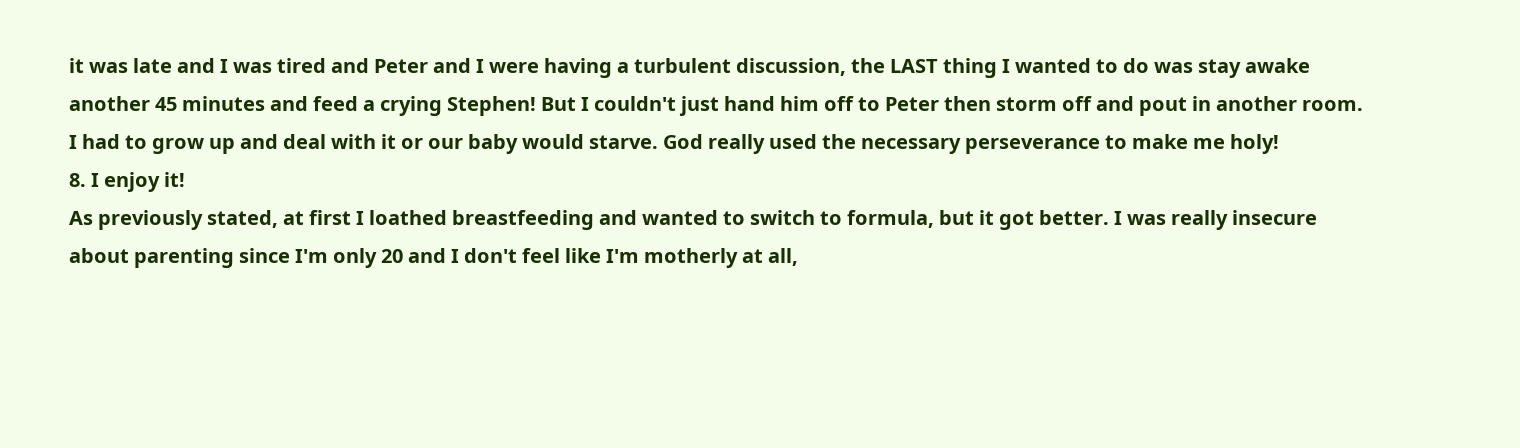it was late and I was tired and Peter and I were having a turbulent discussion, the LAST thing I wanted to do was stay awake another 45 minutes and feed a crying Stephen! But I couldn't just hand him off to Peter then storm off and pout in another room. I had to grow up and deal with it or our baby would starve. God really used the necessary perseverance to make me holy!
8. I enjoy it!
As previously stated, at first I loathed breastfeeding and wanted to switch to formula, but it got better. I was really insecure about parenting since I'm only 20 and I don't feel like I'm motherly at all,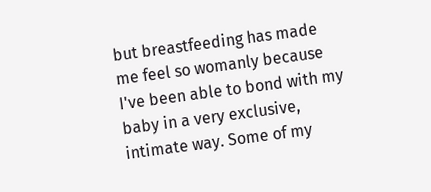but breastfeeding has made me feel so womanly because I've been able to bond with my baby in a very exclusive, intimate way. Some of my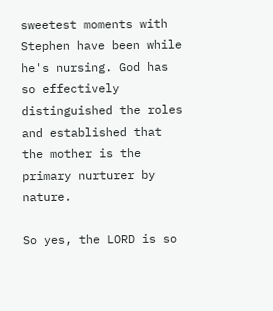sweetest moments with Stephen have been while he's nursing. God has so effectively distinguished the roles and established that the mother is the primary nurturer by nature.

So yes, the LORD is so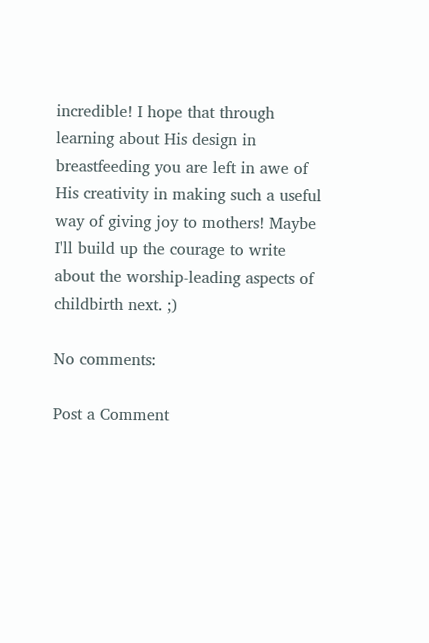incredible! I hope that through learning about His design in breastfeeding you are left in awe of His creativity in making such a useful way of giving joy to mothers! Maybe I'll build up the courage to write about the worship-leading aspects of childbirth next. ;)

No comments:

Post a Comment